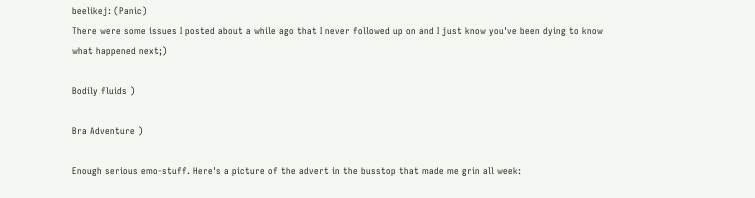beelikej: (Panic)
There were some issues I posted about a while ago that I never followed up on and I just know you've been dying to know what happened next;)

Bodily fluids )

Bra Adventure )

Enough serious emo-stuff. Here's a picture of the advert in the busstop that made me grin all week: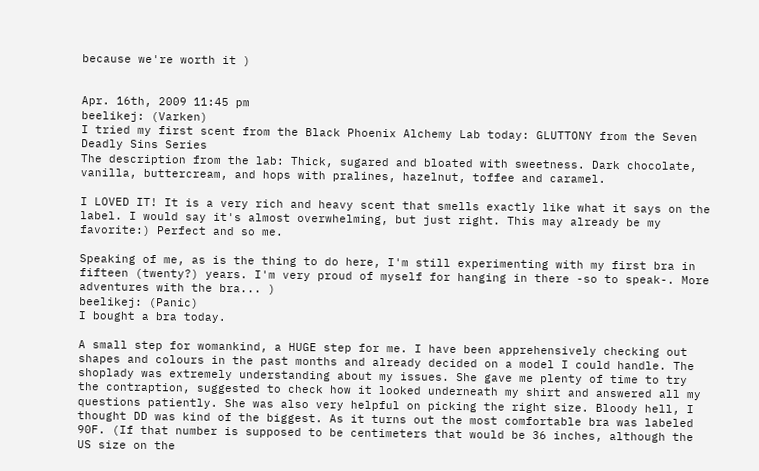because we're worth it )


Apr. 16th, 2009 11:45 pm
beelikej: (Varken)
I tried my first scent from the Black Phoenix Alchemy Lab today: GLUTTONY from the Seven Deadly Sins Series
The description from the lab: Thick, sugared and bloated with sweetness. Dark chocolate, vanilla, buttercream, and hops with pralines, hazelnut, toffee and caramel.

I LOVED IT! It is a very rich and heavy scent that smells exactly like what it says on the label. I would say it's almost overwhelming, but just right. This may already be my favorite:) Perfect and so me.

Speaking of me, as is the thing to do here, I'm still experimenting with my first bra in fifteen (twenty?) years. I'm very proud of myself for hanging in there -so to speak-. More adventures with the bra... )
beelikej: (Panic)
I bought a bra today.

A small step for womankind, a HUGE step for me. I have been apprehensively checking out shapes and colours in the past months and already decided on a model I could handle. The shoplady was extremely understanding about my issues. She gave me plenty of time to try the contraption, suggested to check how it looked underneath my shirt and answered all my questions patiently. She was also very helpful on picking the right size. Bloody hell, I thought DD was kind of the biggest. As it turns out the most comfortable bra was labeled 90F. (If that number is supposed to be centimeters that would be 36 inches, although the US size on the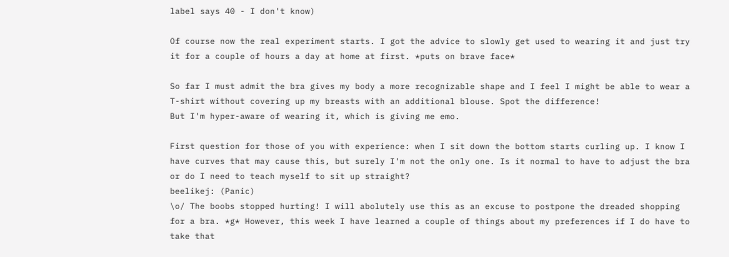label says 40 - I don't know)

Of course now the real experiment starts. I got the advice to slowly get used to wearing it and just try it for a couple of hours a day at home at first. *puts on brave face*

So far I must admit the bra gives my body a more recognizable shape and I feel I might be able to wear a T-shirt without covering up my breasts with an additional blouse. Spot the difference!
But I'm hyper-aware of wearing it, which is giving me emo.

First question for those of you with experience: when I sit down the bottom starts curling up. I know I have curves that may cause this, but surely I'm not the only one. Is it normal to have to adjust the bra or do I need to teach myself to sit up straight?
beelikej: (Panic)
\o/ The boobs stopped hurting! I will abolutely use this as an excuse to postpone the dreaded shopping for a bra. *g* However, this week I have learned a couple of things about my preferences if I do have to take that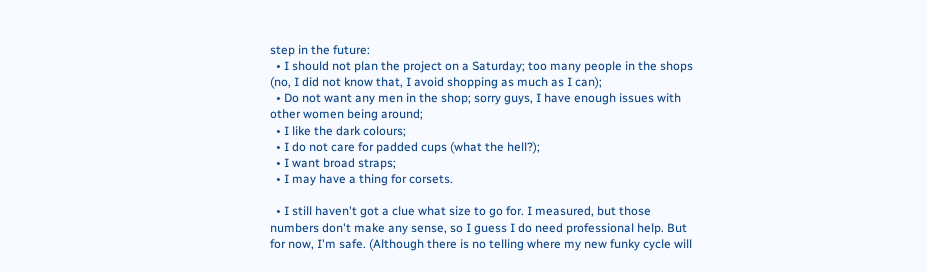step in the future:
  • I should not plan the project on a Saturday; too many people in the shops (no, I did not know that, I avoid shopping as much as I can);
  • Do not want any men in the shop; sorry guys, I have enough issues with other women being around;
  • I like the dark colours;
  • I do not care for padded cups (what the hell?);
  • I want broad straps;
  • I may have a thing for corsets.

  • I still haven't got a clue what size to go for. I measured, but those numbers don't make any sense, so I guess I do need professional help. But for now, I'm safe. (Although there is no telling where my new funky cycle will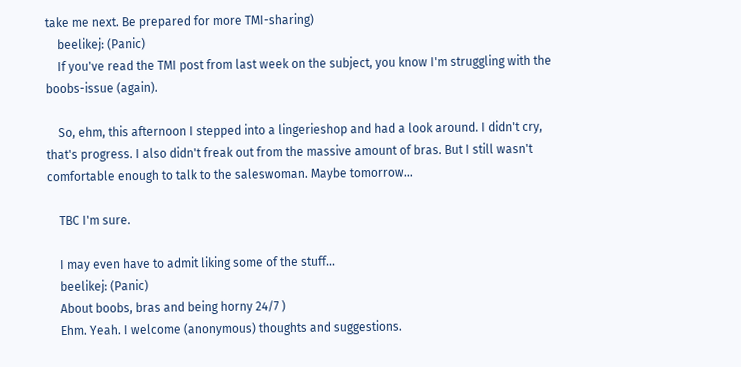take me next. Be prepared for more TMI-sharing)
    beelikej: (Panic)
    If you've read the TMI post from last week on the subject, you know I'm struggling with the boobs-issue (again).

    So, ehm, this afternoon I stepped into a lingerieshop and had a look around. I didn't cry, that's progress. I also didn't freak out from the massive amount of bras. But I still wasn't comfortable enough to talk to the saleswoman. Maybe tomorrow...

    TBC I'm sure.

    I may even have to admit liking some of the stuff...
    beelikej: (Panic)
    About boobs, bras and being horny 24/7 )
    Ehm. Yeah. I welcome (anonymous) thoughts and suggestions.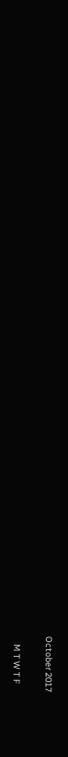October 2017

    M T W T F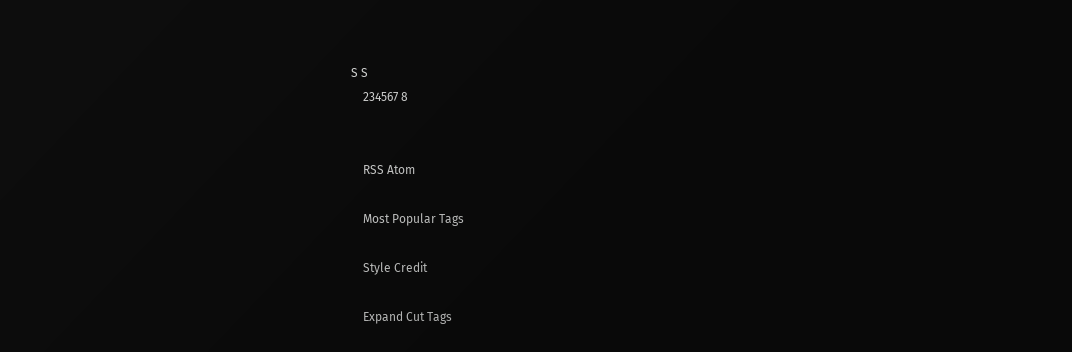S S
    234567 8


    RSS Atom

    Most Popular Tags

    Style Credit

    Expand Cut Tags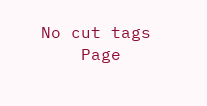No cut tags
    Page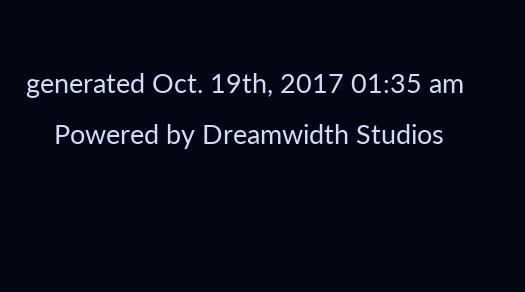generated Oct. 19th, 2017 01:35 am
    Powered by Dreamwidth Studios